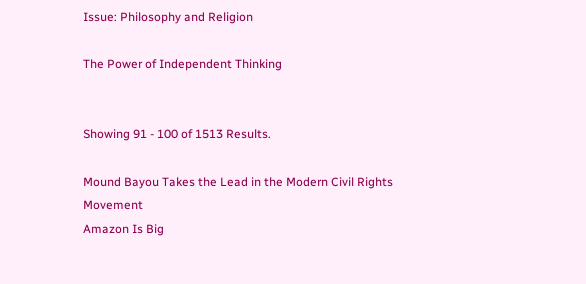Issue: Philosophy and Religion

The Power of Independent Thinking


Showing 91 - 100 of 1513 Results.

Mound Bayou Takes the Lead in the Modern Civil Rights Movement
Amazon Is Big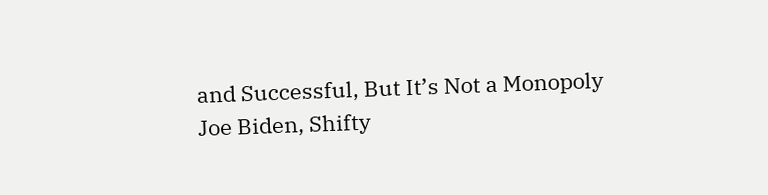and Successful, But It’s Not a Monopoly
Joe Biden, Shifty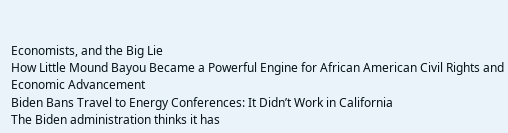Economists, and the Big Lie
How Little Mound Bayou Became a Powerful Engine for African American Civil Rights and Economic Advancement
Biden Bans Travel to Energy Conferences: It Didn’t Work in California
The Biden administration thinks it has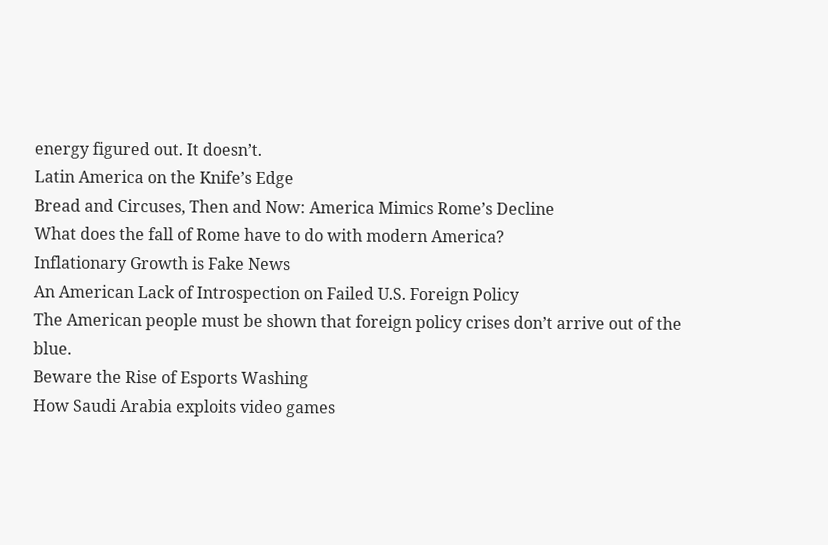energy figured out. It doesn’t.
Latin America on the Knife’s Edge
Bread and Circuses, Then and Now: America Mimics Rome’s Decline
What does the fall of Rome have to do with modern America?
Inflationary Growth is Fake News
An American Lack of Introspection on Failed U.S. Foreign Policy
The American people must be shown that foreign policy crises don’t arrive out of the blue.
Beware the Rise of Esports Washing
How Saudi Arabia exploits video games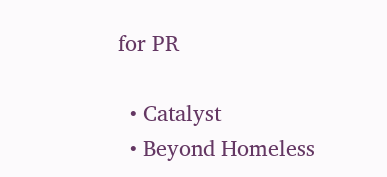for PR

  • Catalyst
  • Beyond Homeless